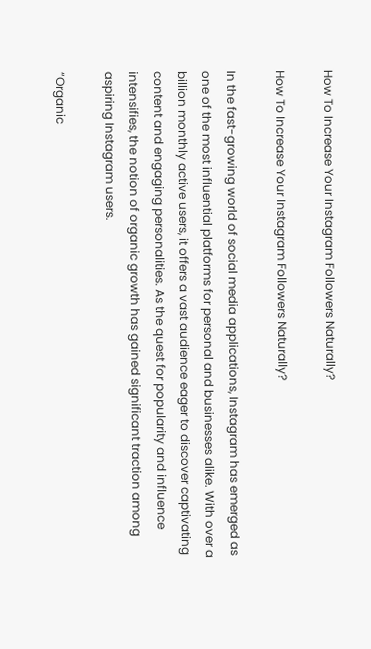How To Increase Your Instagram Followers Naturally?

How To Increase Your Instagram Followers Naturally?

In the fast-growing world of social media applications, Instagram has emerged as one of the most influential platforms for personal and businesses alike. With over a billion monthly active users, it offers a vast audience eager to discover captivating content and engaging personalities. As the quest for popularity and influence intensifies, the notion of organic growth has gained significant traction among aspiring Instagram users.

“Organic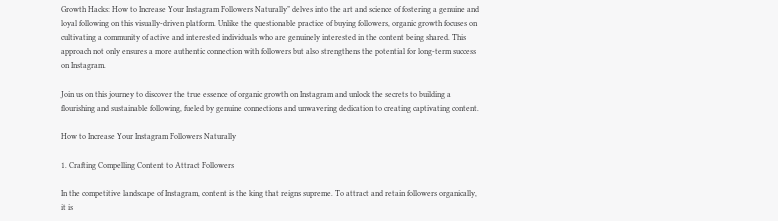Growth Hacks: How to Increase Your Instagram Followers Naturally” delves into the art and science of fostering a genuine and loyal following on this visually-driven platform. Unlike the questionable practice of buying followers, organic growth focuses on cultivating a community of active and interested individuals who are genuinely interested in the content being shared. This approach not only ensures a more authentic connection with followers but also strengthens the potential for long-term success on Instagram.

Join us on this journey to discover the true essence of organic growth on Instagram and unlock the secrets to building a flourishing and sustainable following, fueled by genuine connections and unwavering dedication to creating captivating content.

How to Increase Your Instagram Followers Naturally

1. Crafting Compelling Content to Attract Followers

In the competitive landscape of Instagram, content is the king that reigns supreme. To attract and retain followers organically, it is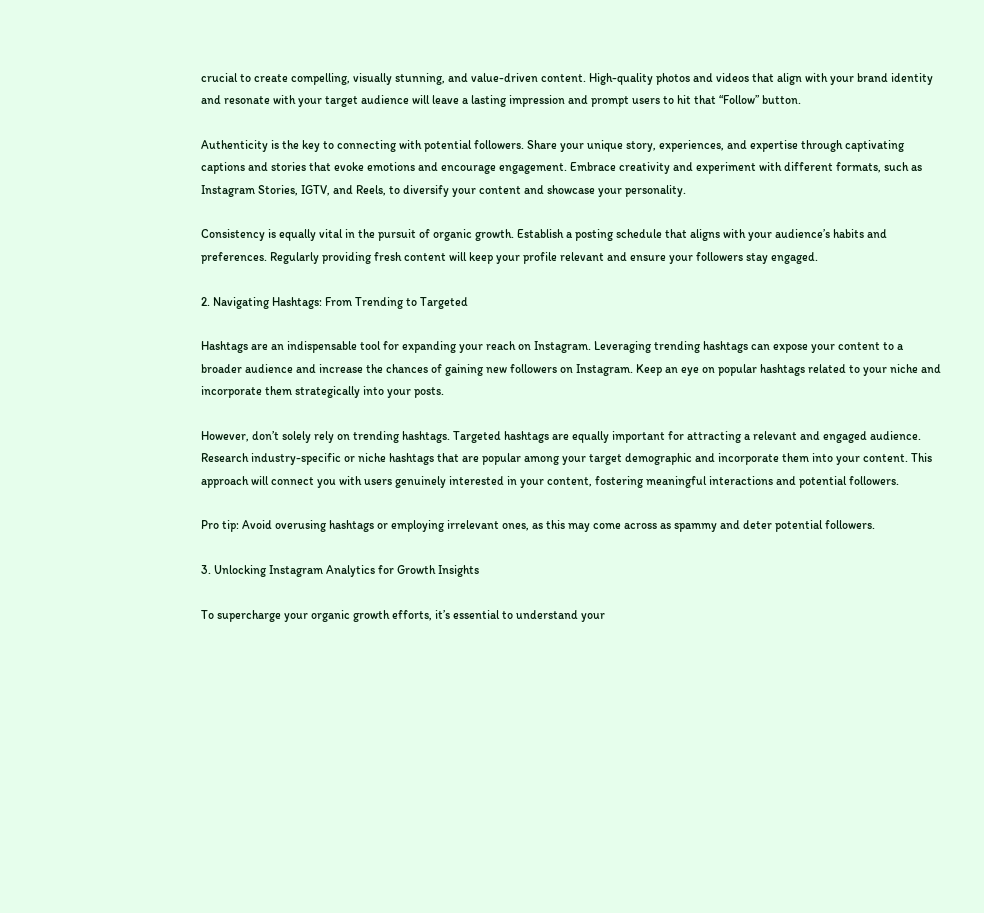crucial to create compelling, visually stunning, and value-driven content. High-quality photos and videos that align with your brand identity and resonate with your target audience will leave a lasting impression and prompt users to hit that “Follow” button.

Authenticity is the key to connecting with potential followers. Share your unique story, experiences, and expertise through captivating captions and stories that evoke emotions and encourage engagement. Embrace creativity and experiment with different formats, such as Instagram Stories, IGTV, and Reels, to diversify your content and showcase your personality.

Consistency is equally vital in the pursuit of organic growth. Establish a posting schedule that aligns with your audience’s habits and preferences. Regularly providing fresh content will keep your profile relevant and ensure your followers stay engaged.

2. Navigating Hashtags: From Trending to Targeted

Hashtags are an indispensable tool for expanding your reach on Instagram. Leveraging trending hashtags can expose your content to a broader audience and increase the chances of gaining new followers on Instagram. Keep an eye on popular hashtags related to your niche and incorporate them strategically into your posts.

However, don’t solely rely on trending hashtags. Targeted hashtags are equally important for attracting a relevant and engaged audience. Research industry-specific or niche hashtags that are popular among your target demographic and incorporate them into your content. This approach will connect you with users genuinely interested in your content, fostering meaningful interactions and potential followers.

Pro tip: Avoid overusing hashtags or employing irrelevant ones, as this may come across as spammy and deter potential followers.

3. Unlocking Instagram Analytics for Growth Insights

To supercharge your organic growth efforts, it’s essential to understand your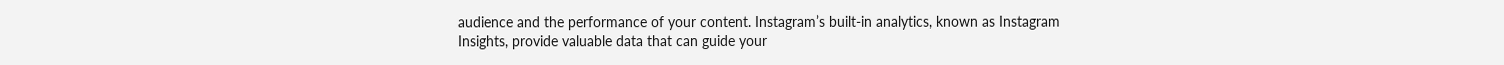audience and the performance of your content. Instagram’s built-in analytics, known as Instagram Insights, provide valuable data that can guide your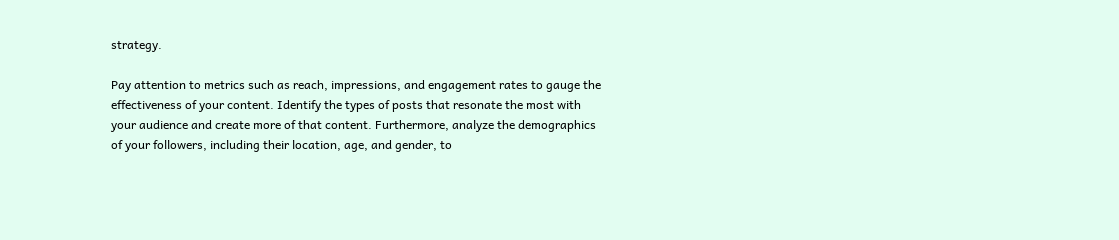strategy.

Pay attention to metrics such as reach, impressions, and engagement rates to gauge the effectiveness of your content. Identify the types of posts that resonate the most with your audience and create more of that content. Furthermore, analyze the demographics of your followers, including their location, age, and gender, to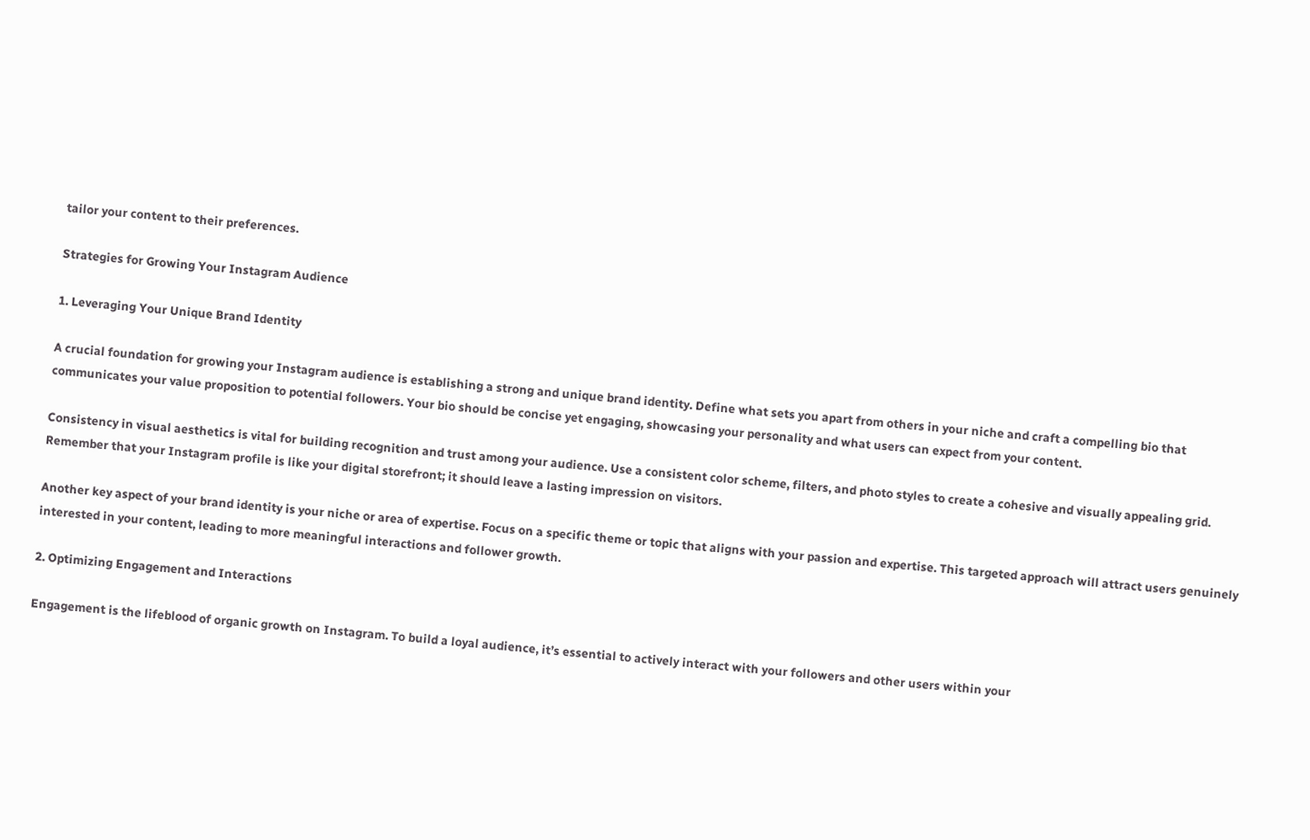tailor your content to their preferences.

Strategies for Growing Your Instagram Audience

1. Leveraging Your Unique Brand Identity

A crucial foundation for growing your Instagram audience is establishing a strong and unique brand identity. Define what sets you apart from others in your niche and craft a compelling bio that communicates your value proposition to potential followers. Your bio should be concise yet engaging, showcasing your personality and what users can expect from your content.

Consistency in visual aesthetics is vital for building recognition and trust among your audience. Use a consistent color scheme, filters, and photo styles to create a cohesive and visually appealing grid. Remember that your Instagram profile is like your digital storefront; it should leave a lasting impression on visitors.

Another key aspect of your brand identity is your niche or area of expertise. Focus on a specific theme or topic that aligns with your passion and expertise. This targeted approach will attract users genuinely interested in your content, leading to more meaningful interactions and follower growth.

2. Optimizing Engagement and Interactions

Engagement is the lifeblood of organic growth on Instagram. To build a loyal audience, it’s essential to actively interact with your followers and other users within your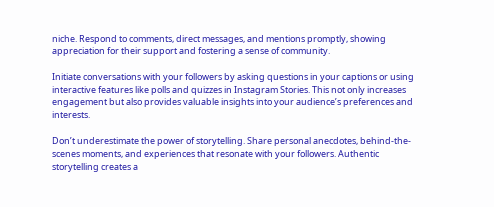niche. Respond to comments, direct messages, and mentions promptly, showing appreciation for their support and fostering a sense of community.

Initiate conversations with your followers by asking questions in your captions or using interactive features like polls and quizzes in Instagram Stories. This not only increases engagement but also provides valuable insights into your audience’s preferences and interests.

Don’t underestimate the power of storytelling. Share personal anecdotes, behind-the-scenes moments, and experiences that resonate with your followers. Authentic storytelling creates a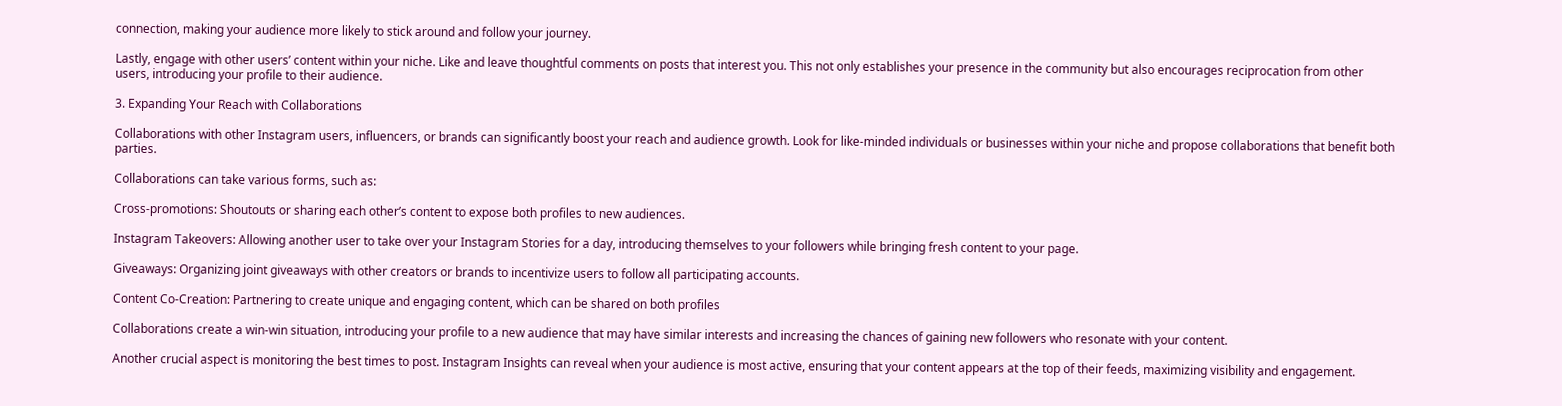connection, making your audience more likely to stick around and follow your journey.

Lastly, engage with other users’ content within your niche. Like and leave thoughtful comments on posts that interest you. This not only establishes your presence in the community but also encourages reciprocation from other users, introducing your profile to their audience.

3. Expanding Your Reach with Collaborations

Collaborations with other Instagram users, influencers, or brands can significantly boost your reach and audience growth. Look for like-minded individuals or businesses within your niche and propose collaborations that benefit both parties.

Collaborations can take various forms, such as:

Cross-promotions: Shoutouts or sharing each other’s content to expose both profiles to new audiences.

Instagram Takeovers: Allowing another user to take over your Instagram Stories for a day, introducing themselves to your followers while bringing fresh content to your page.

Giveaways: Organizing joint giveaways with other creators or brands to incentivize users to follow all participating accounts.

Content Co-Creation: Partnering to create unique and engaging content, which can be shared on both profiles

Collaborations create a win-win situation, introducing your profile to a new audience that may have similar interests and increasing the chances of gaining new followers who resonate with your content.

Another crucial aspect is monitoring the best times to post. Instagram Insights can reveal when your audience is most active, ensuring that your content appears at the top of their feeds, maximizing visibility and engagement.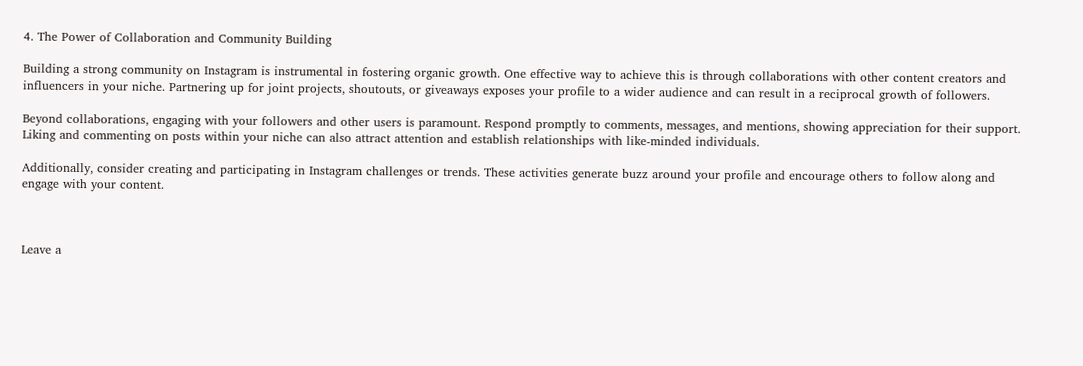4. The Power of Collaboration and Community Building

Building a strong community on Instagram is instrumental in fostering organic growth. One effective way to achieve this is through collaborations with other content creators and influencers in your niche. Partnering up for joint projects, shoutouts, or giveaways exposes your profile to a wider audience and can result in a reciprocal growth of followers.

Beyond collaborations, engaging with your followers and other users is paramount. Respond promptly to comments, messages, and mentions, showing appreciation for their support. Liking and commenting on posts within your niche can also attract attention and establish relationships with like-minded individuals.

Additionally, consider creating and participating in Instagram challenges or trends. These activities generate buzz around your profile and encourage others to follow along and engage with your content.



Leave a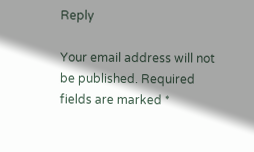Reply

Your email address will not be published. Required fields are marked *